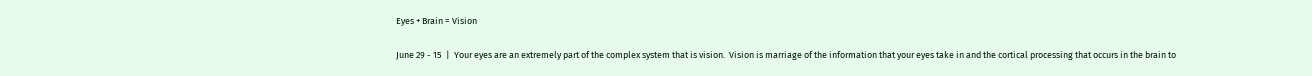Eyes + Brain = Vision

June 29 - 15  |  Your eyes are an extremely part of the complex system that is vision.  Vision is marriage of the information that your eyes take in and the cortical processing that occurs in the brain to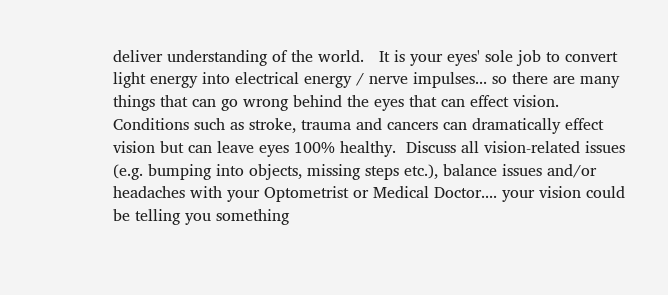deliver understanding of the world.   It is your eyes' sole job to convert light energy into electrical energy / nerve impulses... so there are many things that can go wrong behind the eyes that can effect vision.  Conditions such as stroke, trauma and cancers can dramatically effect vision but can leave eyes 100% healthy.  Discuss all vision-related issues (e.g. bumping into objects, missing steps etc.), balance issues and/or headaches with your Optometrist or Medical Doctor.... your vision could be telling you something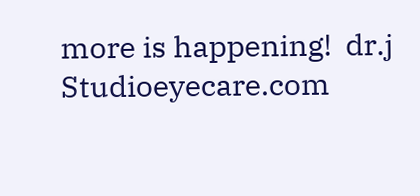more is happening!  dr.j  Studioeyecare.com